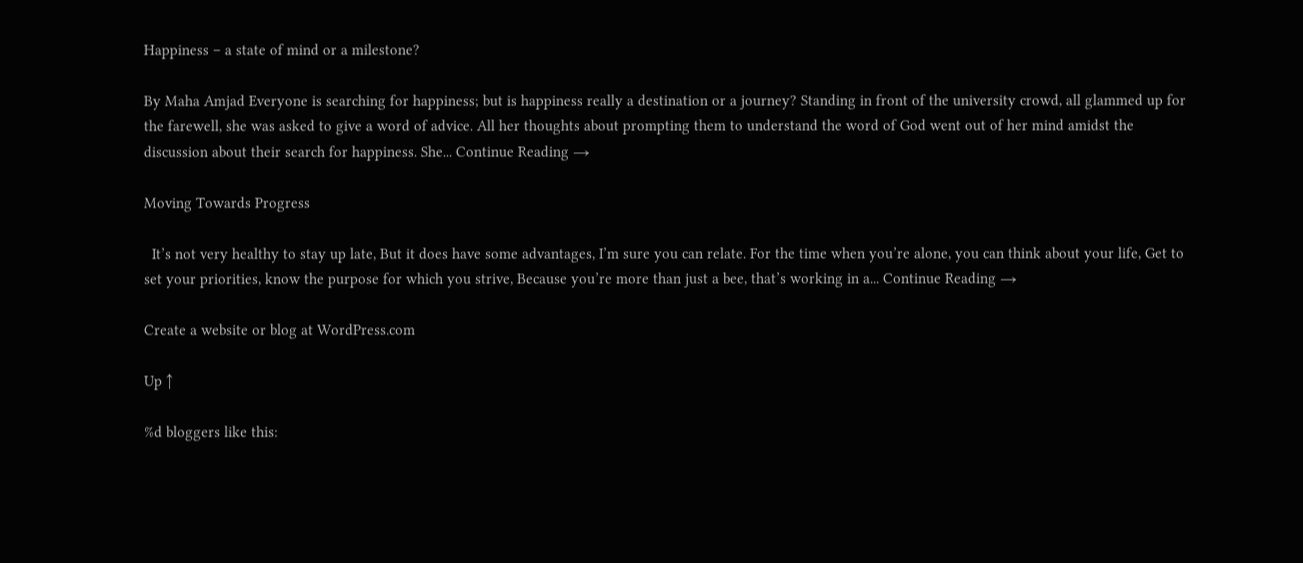Happiness – a state of mind or a milestone?

By Maha Amjad Everyone is searching for happiness; but is happiness really a destination or a journey? Standing in front of the university crowd, all glammed up for the farewell, she was asked to give a word of advice. All her thoughts about prompting them to understand the word of God went out of her mind amidst the discussion about their search for happiness. She... Continue Reading →

Moving Towards Progress

  It’s not very healthy to stay up late, But it does have some advantages, I’m sure you can relate. For the time when you’re alone, you can think about your life, Get to set your priorities, know the purpose for which you strive, Because you’re more than just a bee, that’s working in a... Continue Reading →

Create a website or blog at WordPress.com

Up ↑

%d bloggers like this: